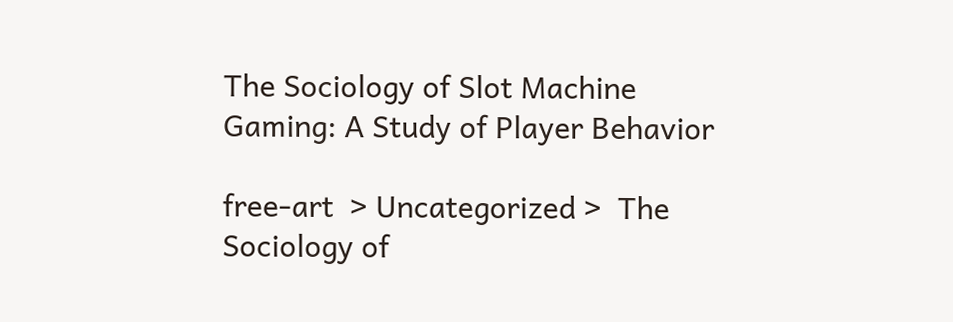The Sociology of Slot Machine Gaming: A Study of Player Behavior

free-art  > Uncategorized >  The Sociology of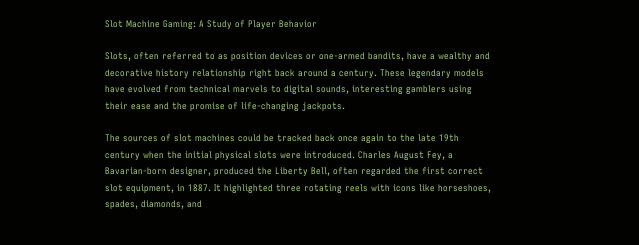Slot Machine Gaming: A Study of Player Behavior

Slots, often referred to as position devices or one-armed bandits, have a wealthy and decorative history relationship right back around a century. These legendary models have evolved from technical marvels to digital sounds, interesting gamblers using their ease and the promise of life-changing jackpots.

The sources of slot machines could be tracked back once again to the late 19th century when the initial physical slots were introduced. Charles August Fey, a Bavarian-born designer, produced the Liberty Bell, often regarded the first correct slot equipment, in 1887. It highlighted three rotating reels with icons like horseshoes, spades, diamonds, and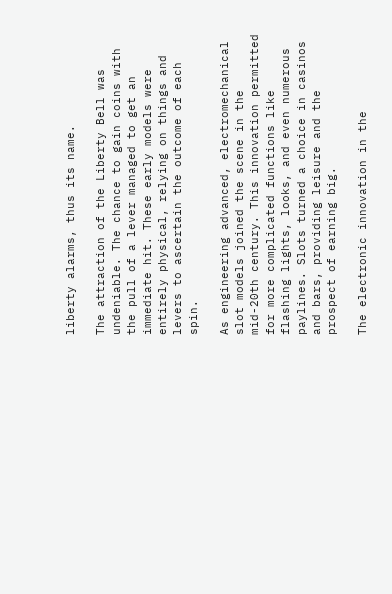liberty alarms, thus its name.

The attraction of the Liberty Bell was undeniable. The chance to gain coins with the pull of a lever managed to get an immediate hit. These early models were entirely physical, relying on things and levers to ascertain the outcome of each spin.

As engineering advanced, electromechanical slot models joined the scene in the mid-20th century. This innovation permitted for more complicated functions like flashing lights, looks, and even numerous paylines. Slots turned a choice in casinos and bars, providing leisure and the prospect of earning big.

The electronic innovation in the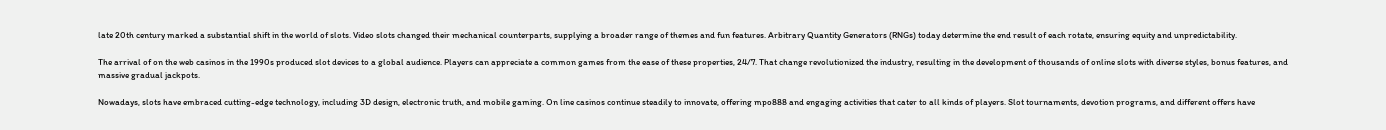late 20th century marked a substantial shift in the world of slots. Video slots changed their mechanical counterparts, supplying a broader range of themes and fun features. Arbitrary Quantity Generators (RNGs) today determine the end result of each rotate, ensuring equity and unpredictability.

The arrival of on the web casinos in the 1990s produced slot devices to a global audience. Players can appreciate a common games from the ease of these properties, 24/7. That change revolutionized the industry, resulting in the development of thousands of online slots with diverse styles, bonus features, and massive gradual jackpots.

Nowadays, slots have embraced cutting-edge technology, including 3D design, electronic truth, and mobile gaming. On line casinos continue steadily to innovate, offering mpo888 and engaging activities that cater to all kinds of players. Slot tournaments, devotion programs, and different offers have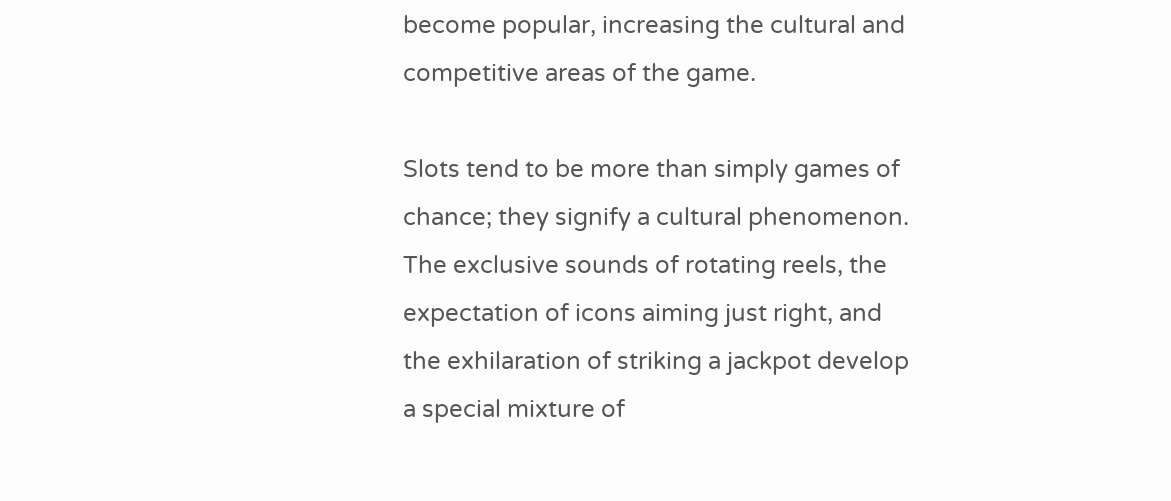become popular, increasing the cultural and competitive areas of the game.

Slots tend to be more than simply games of chance; they signify a cultural phenomenon. The exclusive sounds of rotating reels, the expectation of icons aiming just right, and the exhilaration of striking a jackpot develop a special mixture of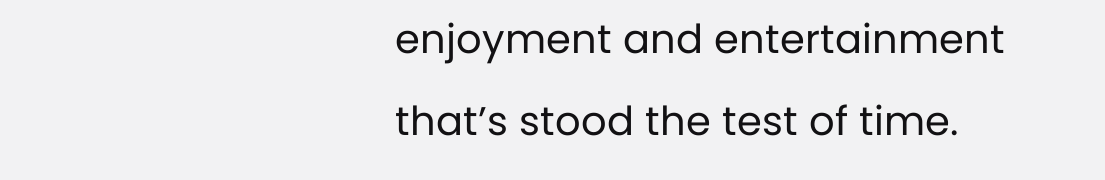enjoyment and entertainment that’s stood the test of time.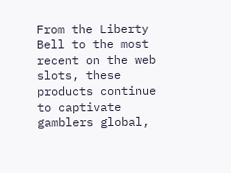From the Liberty Bell to the most recent on the web slots, these products continue to captivate gamblers global,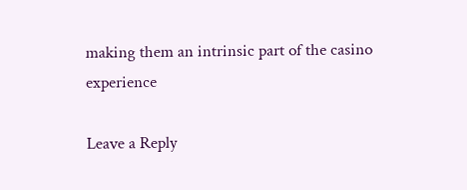making them an intrinsic part of the casino experience

Leave a Reply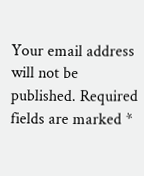Your email address will not be published. Required fields are marked *